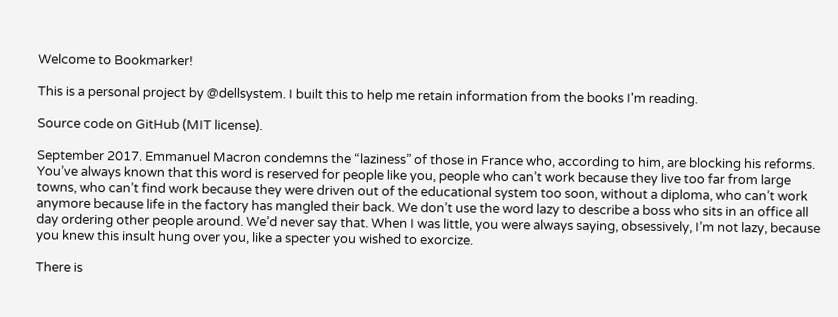Welcome to Bookmarker!

This is a personal project by @dellsystem. I built this to help me retain information from the books I'm reading.

Source code on GitHub (MIT license).

September 2017. Emmanuel Macron condemns the “laziness” of those in France who, according to him, are blocking his reforms. You’ve always known that this word is reserved for people like you, people who can’t work because they live too far from large towns, who can’t find work because they were driven out of the educational system too soon, without a diploma, who can’t work anymore because life in the factory has mangled their back. We don’t use the word lazy to describe a boss who sits in an office all day ordering other people around. We’d never say that. When I was little, you were always saying, obsessively, I’m not lazy, because you knew this insult hung over you, like a specter you wished to exorcize.

There is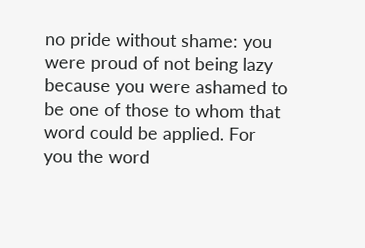no pride without shame: you were proud of not being lazy because you were ashamed to be one of those to whom that word could be applied. For you the word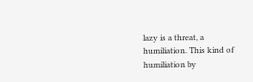lazy is a threat, a humiliation. This kind of humiliation by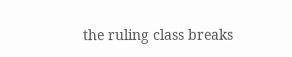the ruling class breaks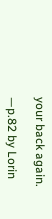your back again.

—p.82 by Lorin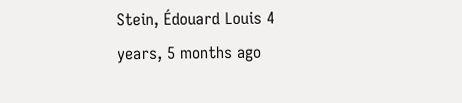Stein, Édouard Louis 4 years, 5 months ago